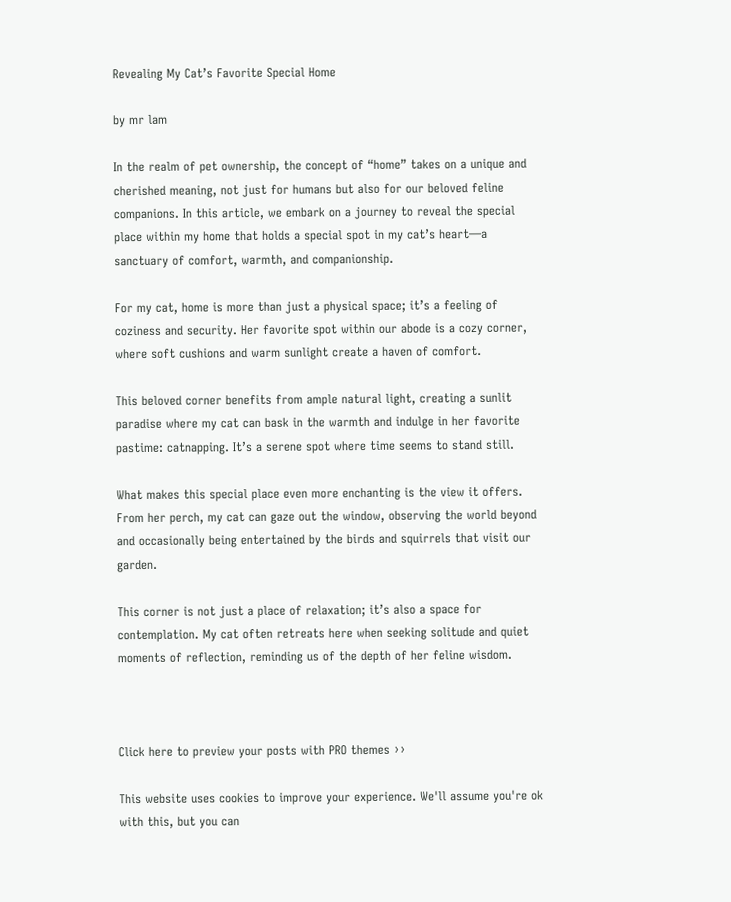Revealing My Cat’s Favorite Special Home

by mr lam

In the realm of pet ownership, the concept of “home” takes on a unique and cherished meaning, not just for humans but also for our beloved feline companions. In this article, we embark on a journey to reveal the special place within my home that holds a special spot in my cat’s heart—a sanctuary of comfort, warmth, and companionship.

For my cat, home is more than just a physical space; it’s a feeling of coziness and security. Her favorite spot within our abode is a cozy corner, where soft cushions and warm sunlight create a haven of comfort.

This beloved corner benefits from ample natural light, creating a sunlit paradise where my cat can bask in the warmth and indulge in her favorite pastime: catnapping. It’s a serene spot where time seems to stand still.

What makes this special place even more enchanting is the view it offers. From her perch, my cat can gaze out the window, observing the world beyond and occasionally being entertained by the birds and squirrels that visit our garden.

This corner is not just a place of relaxation; it’s also a space for contemplation. My cat often retreats here when seeking solitude and quiet moments of reflection, reminding us of the depth of her feline wisdom.



Click here to preview your posts with PRO themes ››

This website uses cookies to improve your experience. We'll assume you're ok with this, but you can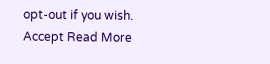opt-out if you wish. Accept Read More